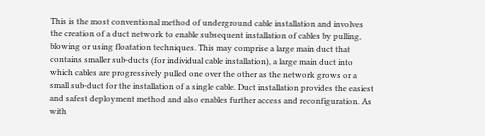This is the most conventional method of underground cable installation and involves the creation of a duct network to enable subsequent installation of cables by pulling, blowing or using floatation techniques. This may comprise a large main duct that contains smaller sub-ducts (for individual cable installation), a large main duct into which cables are progressively pulled one over the other as the network grows or a small sub-duct for the installation of a single cable. Duct installation provides the easiest and safest deployment method and also enables further access and reconfiguration. As with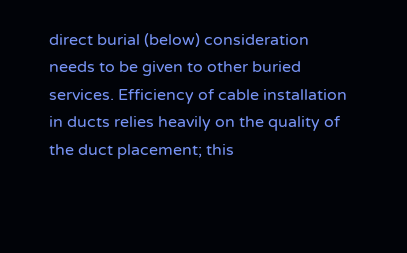direct burial (below) consideration needs to be given to other buried services. Efficiency of cable installation in ducts relies heavily on the quality of the duct placement; this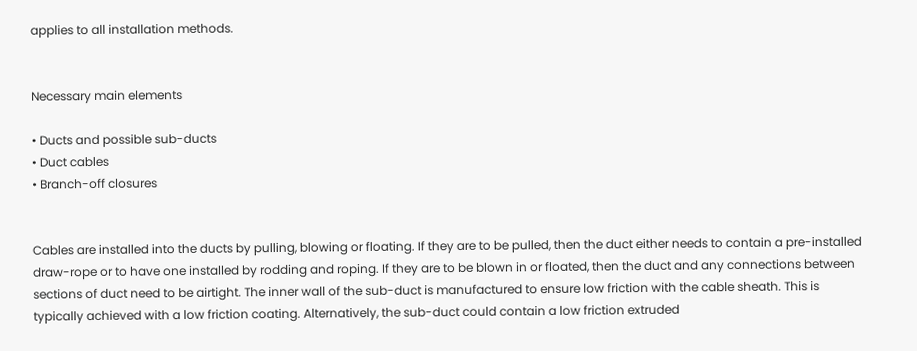applies to all installation methods.


Necessary main elements

• Ducts and possible sub-ducts
• Duct cables
• Branch-off closures


Cables are installed into the ducts by pulling, blowing or floating. If they are to be pulled, then the duct either needs to contain a pre-installed draw-rope or to have one installed by rodding and roping. If they are to be blown in or floated, then the duct and any connections between sections of duct need to be airtight. The inner wall of the sub-duct is manufactured to ensure low friction with the cable sheath. This is typically achieved with a low friction coating. Alternatively, the sub-duct could contain a low friction extruded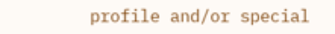profile and/or special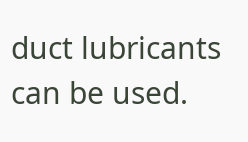duct lubricants can be used.